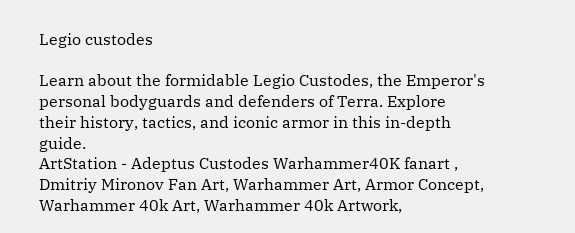Legio custodes

Learn about the formidable Legio Custodes, the Emperor's personal bodyguards and defenders of Terra. Explore their history, tactics, and iconic armor in this in-depth guide.
ArtStation - Adeptus Custodes Warhammer40K fanart , Dmitriy Mironov Fan Art, Warhammer Art, Armor Concept, Warhammer 40k Art, Warhammer 40k Artwork,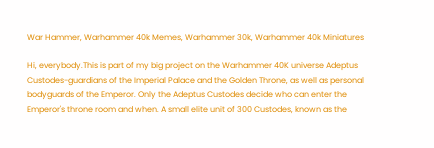War Hammer, Warhammer 40k Memes, Warhammer 30k, Warhammer 40k Miniatures

Hi, everybody.This is part of my big project on the Warhammer 40K universe Adeptus Custodes-guardians of the Imperial Palace and the Golden Throne, as well as personal bodyguards of the Emperor. Only the Adeptus Custodes decide who can enter the Emperor's throne room and when. A small elite unit of 300 Custodes, known as the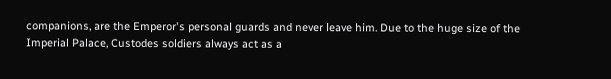companions, are the Emperor's personal guards and never leave him. Due to the huge size of the Imperial Palace, Custodes soldiers always act as a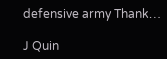defensive army Thank…

J Quin